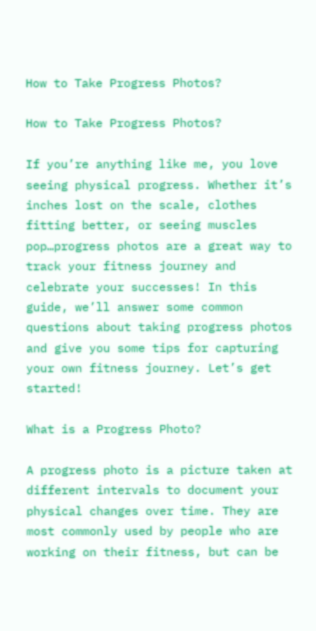How to Take Progress Photos?

How to Take Progress Photos?

If you’re anything like me, you love seeing physical progress. Whether it’s inches lost on the scale, clothes fitting better, or seeing muscles pop…progress photos are a great way to track your fitness journey and celebrate your successes! In this guide, we’ll answer some common questions about taking progress photos and give you some tips for capturing your own fitness journey. Let’s get started!

What is a Progress Photo?

A progress photo is a picture taken at different intervals to document your physical changes over time. They are most commonly used by people who are working on their fitness, but can be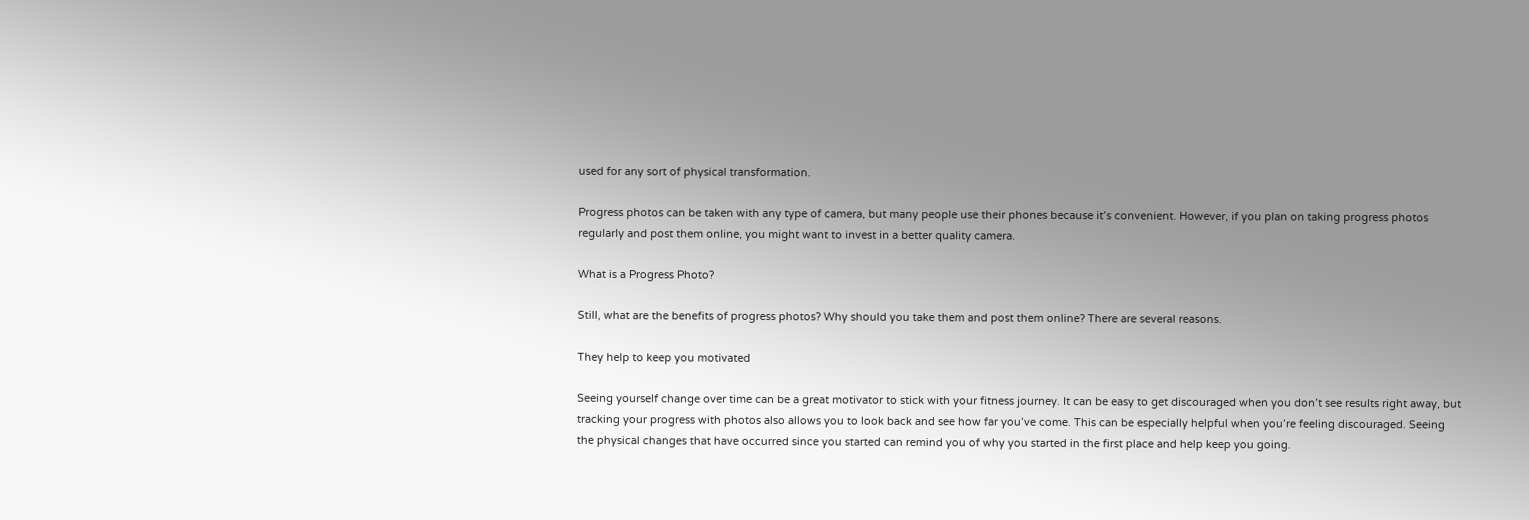used for any sort of physical transformation.

Progress photos can be taken with any type of camera, but many people use their phones because it’s convenient. However, if you plan on taking progress photos regularly and post them online, you might want to invest in a better quality camera.

What is a Progress Photo?

Still, what are the benefits of progress photos? Why should you take them and post them online? There are several reasons.

They help to keep you motivated

Seeing yourself change over time can be a great motivator to stick with your fitness journey. It can be easy to get discouraged when you don’t see results right away, but tracking your progress with photos also allows you to look back and see how far you’ve come. This can be especially helpful when you’re feeling discouraged. Seeing the physical changes that have occurred since you started can remind you of why you started in the first place and help keep you going.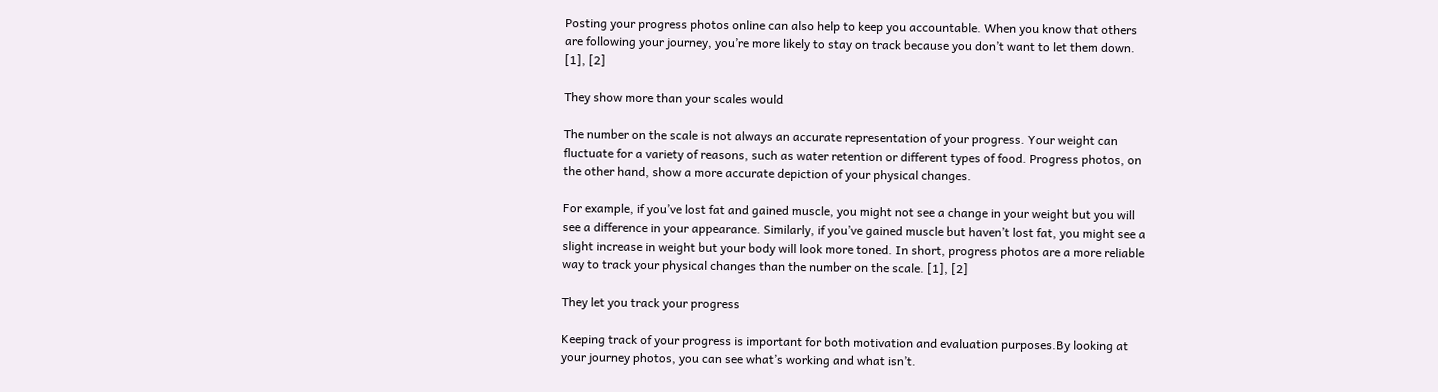Posting your progress photos online can also help to keep you accountable. When you know that others are following your journey, you’re more likely to stay on track because you don’t want to let them down. [1], [2]

They show more than your scales would

The number on the scale is not always an accurate representation of your progress. Your weight can fluctuate for a variety of reasons, such as water retention or different types of food. Progress photos, on the other hand, show a more accurate depiction of your physical changes.

For example, if you’ve lost fat and gained muscle, you might not see a change in your weight but you will see a difference in your appearance. Similarly, if you’ve gained muscle but haven’t lost fat, you might see a slight increase in weight but your body will look more toned. In short, progress photos are a more reliable way to track your physical changes than the number on the scale. [1], [2]

They let you track your progress

Keeping track of your progress is important for both motivation and evaluation purposes.By looking at your journey photos, you can see what’s working and what isn’t.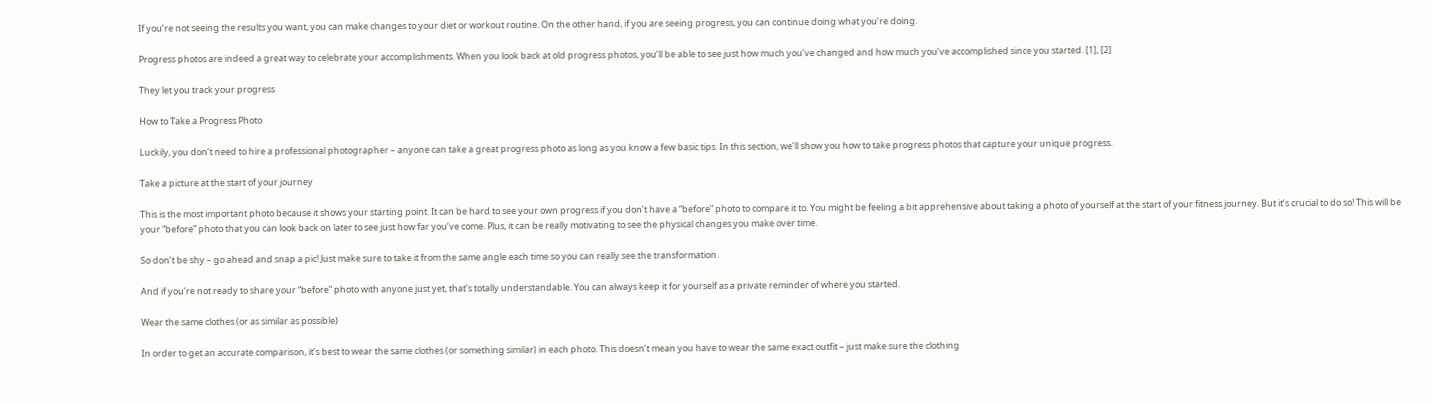If you’re not seeing the results you want, you can make changes to your diet or workout routine. On the other hand, if you are seeing progress, you can continue doing what you’re doing.

Progress photos are indeed a great way to celebrate your accomplishments. When you look back at old progress photos, you’ll be able to see just how much you’ve changed and how much you’ve accomplished since you started. [1], [2]

They let you track your progress

How to Take a Progress Photo

Luckily, you don’t need to hire a professional photographer – anyone can take a great progress photo as long as you know a few basic tips. In this section, we’ll show you how to take progress photos that capture your unique progress.

Take a picture at the start of your journey

This is the most important photo because it shows your starting point. It can be hard to see your own progress if you don’t have a “before” photo to compare it to. You might be feeling a bit apprehensive about taking a photo of yourself at the start of your fitness journey. But it’s crucial to do so! This will be your “before” photo that you can look back on later to see just how far you’ve come. Plus, it can be really motivating to see the physical changes you make over time.

So don’t be shy – go ahead and snap a pic! Just make sure to take it from the same angle each time so you can really see the transformation.

And if you’re not ready to share your “before” photo with anyone just yet, that’s totally understandable. You can always keep it for yourself as a private reminder of where you started.

Wear the same clothes (or as similar as possible)

In order to get an accurate comparison, it’s best to wear the same clothes (or something similar) in each photo. This doesn’t mean you have to wear the same exact outfit – just make sure the clothing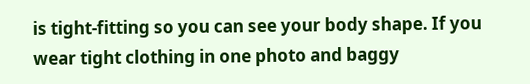is tight-fitting so you can see your body shape. If you wear tight clothing in one photo and baggy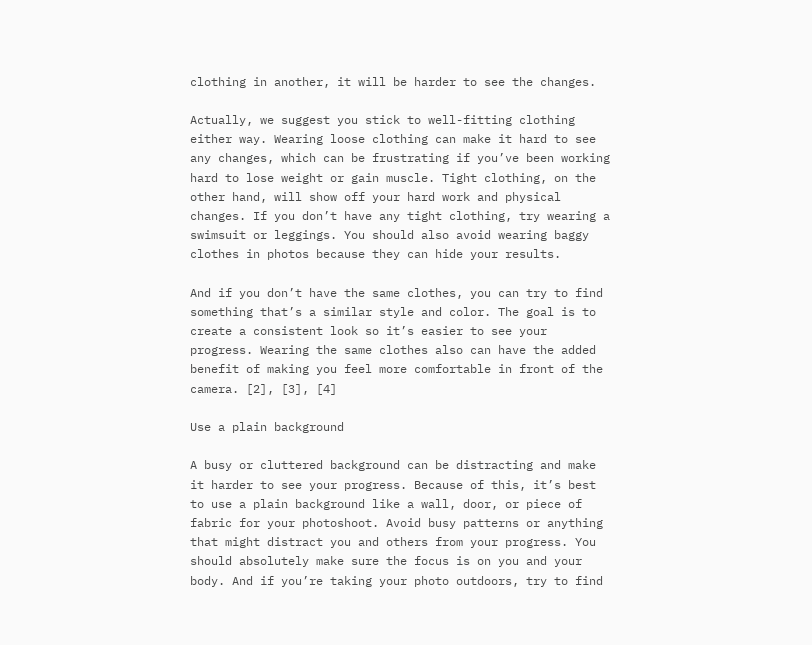clothing in another, it will be harder to see the changes.

Actually, we suggest you stick to well-fitting clothing either way. Wearing loose clothing can make it hard to see any changes, which can be frustrating if you’ve been working hard to lose weight or gain muscle. Tight clothing, on the other hand, will show off your hard work and physical changes. If you don’t have any tight clothing, try wearing a swimsuit or leggings. You should also avoid wearing baggy clothes in photos because they can hide your results.

And if you don’t have the same clothes, you can try to find something that’s a similar style and color. The goal is to create a consistent look so it’s easier to see your progress. Wearing the same clothes also can have the added benefit of making you feel more comfortable in front of the camera. [2], [3], [4]

Use a plain background

A busy or cluttered background can be distracting and make it harder to see your progress. Because of this, it’s best to use a plain background like a wall, door, or piece of fabric for your photoshoot. Avoid busy patterns or anything that might distract you and others from your progress. You should absolutely make sure the focus is on you and your body. And if you’re taking your photo outdoors, try to find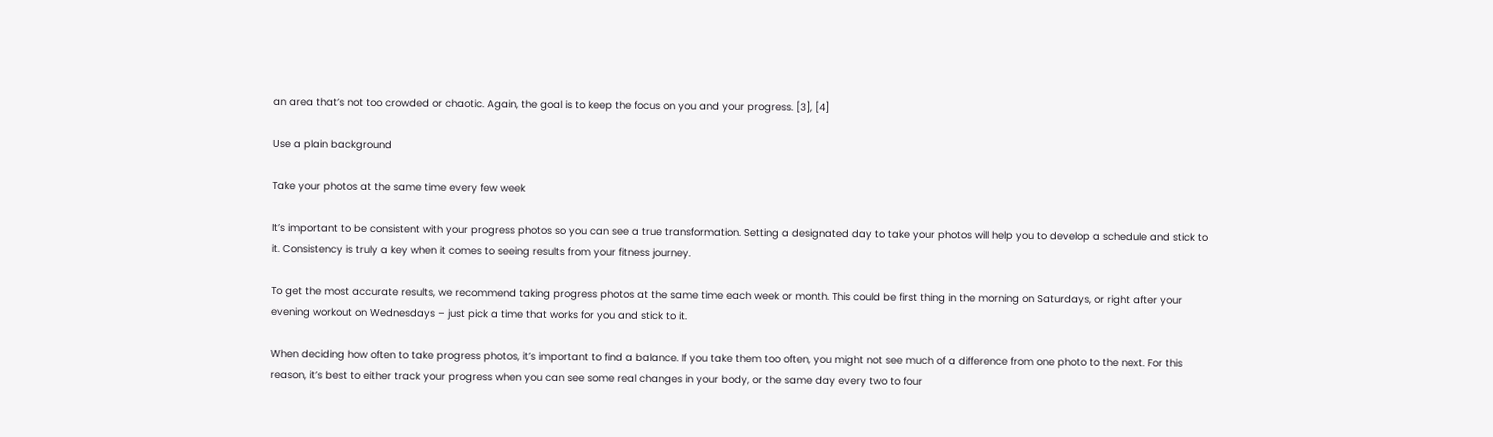an area that’s not too crowded or chaotic. Again, the goal is to keep the focus on you and your progress. [3], [4]

Use a plain background

Take your photos at the same time every few week

It’s important to be consistent with your progress photos so you can see a true transformation. Setting a designated day to take your photos will help you to develop a schedule and stick to it. Consistency is truly a key when it comes to seeing results from your fitness journey.

To get the most accurate results, we recommend taking progress photos at the same time each week or month. This could be first thing in the morning on Saturdays, or right after your evening workout on Wednesdays – just pick a time that works for you and stick to it.

When deciding how often to take progress photos, it’s important to find a balance. If you take them too often, you might not see much of a difference from one photo to the next. For this reason, it’s best to either track your progress when you can see some real changes in your body, or the same day every two to four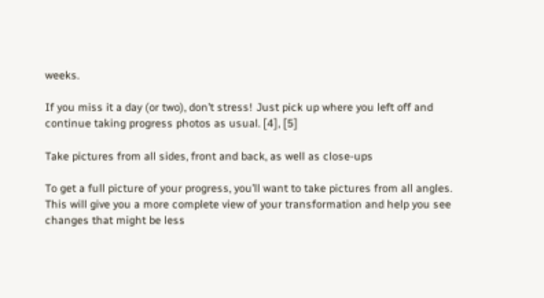weeks.

If you miss it a day (or two), don’t stress! Just pick up where you left off and continue taking progress photos as usual. [4], [5]

Take pictures from all sides, front and back, as well as close-ups

To get a full picture of your progress, you’ll want to take pictures from all angles. This will give you a more complete view of your transformation and help you see changes that might be less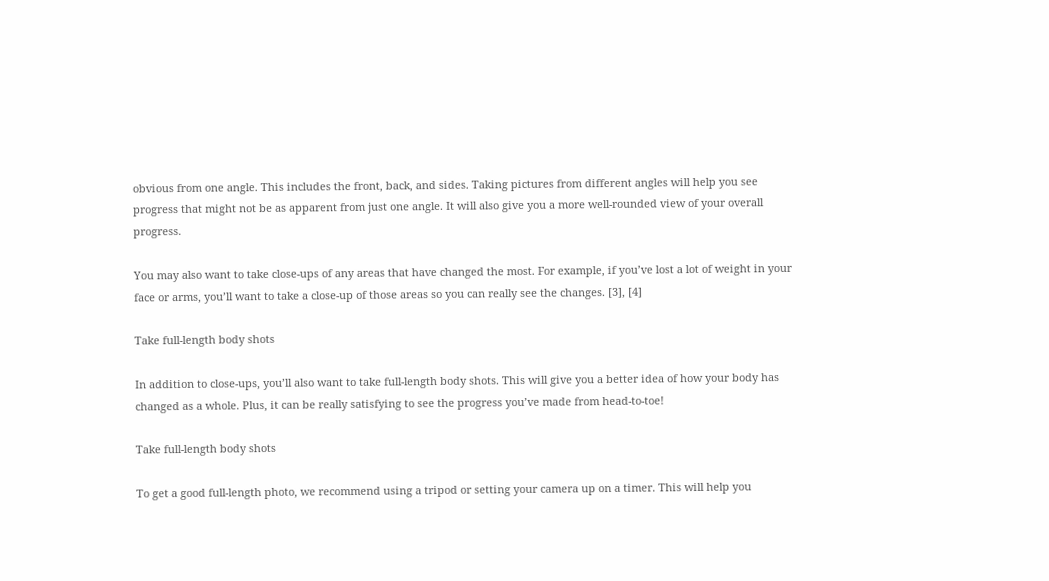obvious from one angle. This includes the front, back, and sides. Taking pictures from different angles will help you see progress that might not be as apparent from just one angle. It will also give you a more well-rounded view of your overall progress.

You may also want to take close-ups of any areas that have changed the most. For example, if you’ve lost a lot of weight in your face or arms, you’ll want to take a close-up of those areas so you can really see the changes. [3], [4]

Take full-length body shots

In addition to close-ups, you’ll also want to take full-length body shots. This will give you a better idea of how your body has changed as a whole. Plus, it can be really satisfying to see the progress you’ve made from head-to-toe!

Take full-length body shots

To get a good full-length photo, we recommend using a tripod or setting your camera up on a timer. This will help you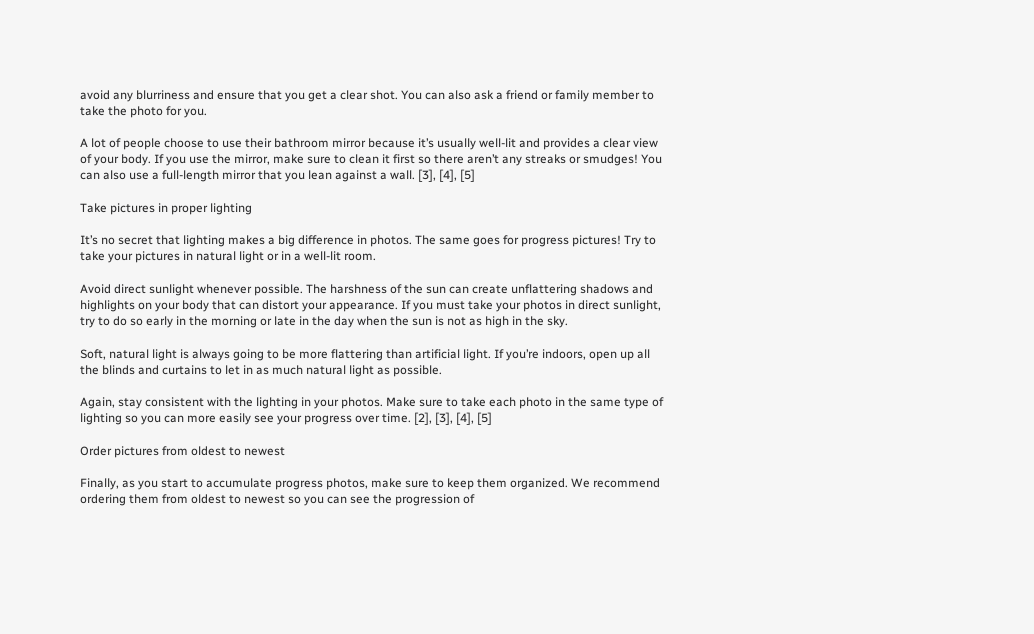avoid any blurriness and ensure that you get a clear shot. You can also ask a friend or family member to take the photo for you.

A lot of people choose to use their bathroom mirror because it’s usually well-lit and provides a clear view of your body. If you use the mirror, make sure to clean it first so there aren’t any streaks or smudges! You can also use a full-length mirror that you lean against a wall. [3], [4], [5]

Take pictures in proper lighting

It’s no secret that lighting makes a big difference in photos. The same goes for progress pictures! Try to take your pictures in natural light or in a well-lit room.

Avoid direct sunlight whenever possible. The harshness of the sun can create unflattering shadows and highlights on your body that can distort your appearance. If you must take your photos in direct sunlight, try to do so early in the morning or late in the day when the sun is not as high in the sky.

Soft, natural light is always going to be more flattering than artificial light. If you’re indoors, open up all the blinds and curtains to let in as much natural light as possible.

Again, stay consistent with the lighting in your photos. Make sure to take each photo in the same type of lighting so you can more easily see your progress over time. [2], [3], [4], [5]

Order pictures from oldest to newest

Finally, as you start to accumulate progress photos, make sure to keep them organized. We recommend ordering them from oldest to newest so you can see the progression of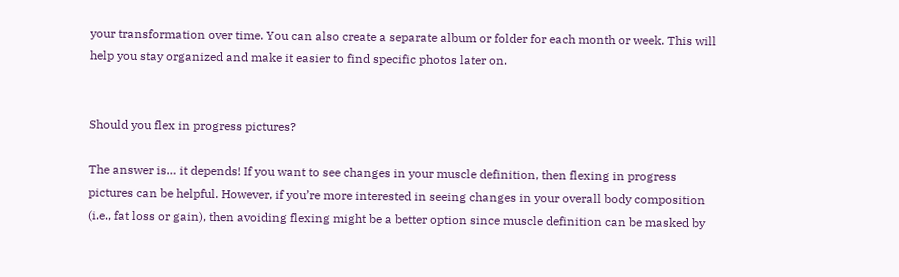your transformation over time. You can also create a separate album or folder for each month or week. This will help you stay organized and make it easier to find specific photos later on.


Should you flex in progress pictures?

The answer is… it depends! If you want to see changes in your muscle definition, then flexing in progress pictures can be helpful. However, if you’re more interested in seeing changes in your overall body composition (i.e., fat loss or gain), then avoiding flexing might be a better option since muscle definition can be masked by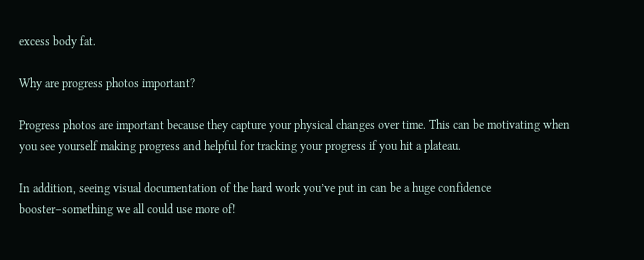excess body fat.

Why are progress photos important?

Progress photos are important because they capture your physical changes over time. This can be motivating when you see yourself making progress and helpful for tracking your progress if you hit a plateau.

In addition, seeing visual documentation of the hard work you’ve put in can be a huge confidence booster–something we all could use more of!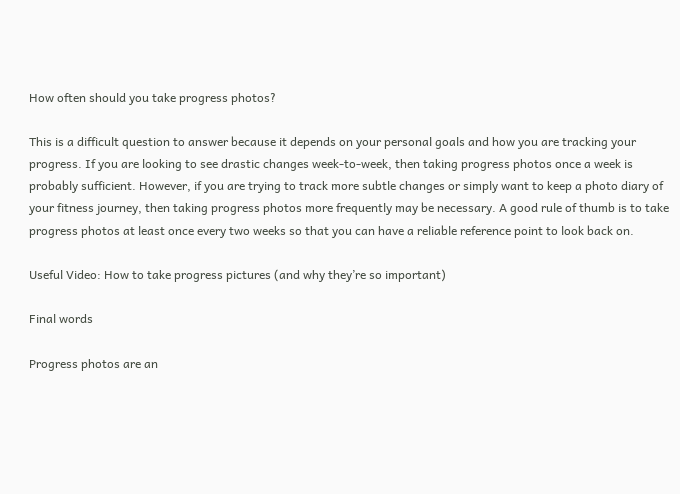How often should you take progress photos?

This is a difficult question to answer because it depends on your personal goals and how you are tracking your progress. If you are looking to see drastic changes week-to-week, then taking progress photos once a week is probably sufficient. However, if you are trying to track more subtle changes or simply want to keep a photo diary of your fitness journey, then taking progress photos more frequently may be necessary. A good rule of thumb is to take progress photos at least once every two weeks so that you can have a reliable reference point to look back on.

Useful Video: How to take progress pictures (and why they’re so important)

Final words

Progress photos are an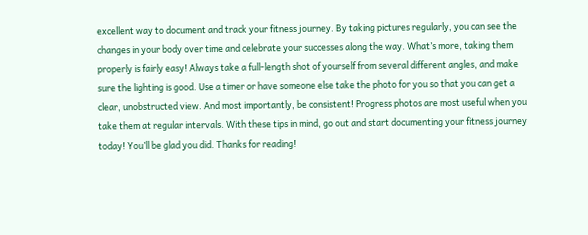excellent way to document and track your fitness journey. By taking pictures regularly, you can see the changes in your body over time and celebrate your successes along the way. What’s more, taking them properly is fairly easy! Always take a full-length shot of yourself from several different angles, and make sure the lighting is good. Use a timer or have someone else take the photo for you so that you can get a clear, unobstructed view. And most importantly, be consistent! Progress photos are most useful when you take them at regular intervals. With these tips in mind, go out and start documenting your fitness journey today! You’ll be glad you did. Thanks for reading!